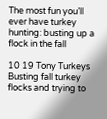The most fun you’ll ever have turkey hunting: busting up a flock in the fall

10 19 Tony Turkeys
Busting fall turkey flocks and trying to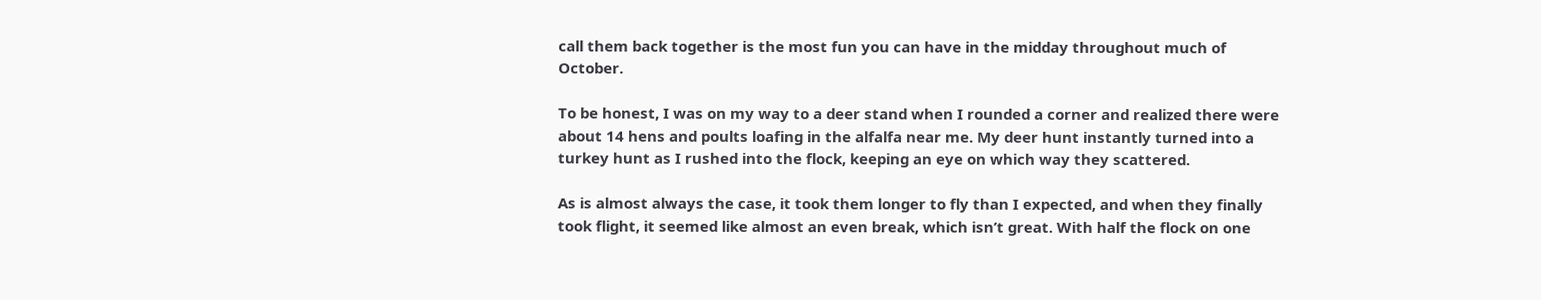call them back together is the most fun you can have in the midday throughout much of October.

To be honest, I was on my way to a deer stand when I rounded a corner and realized there were about 14 hens and poults loafing in the alfalfa near me. My deer hunt instantly turned into a turkey hunt as I rushed into the flock, keeping an eye on which way they scattered.

As is almost always the case, it took them longer to fly than I expected, and when they finally took flight, it seemed like almost an even break, which isn’t great. With half the flock on one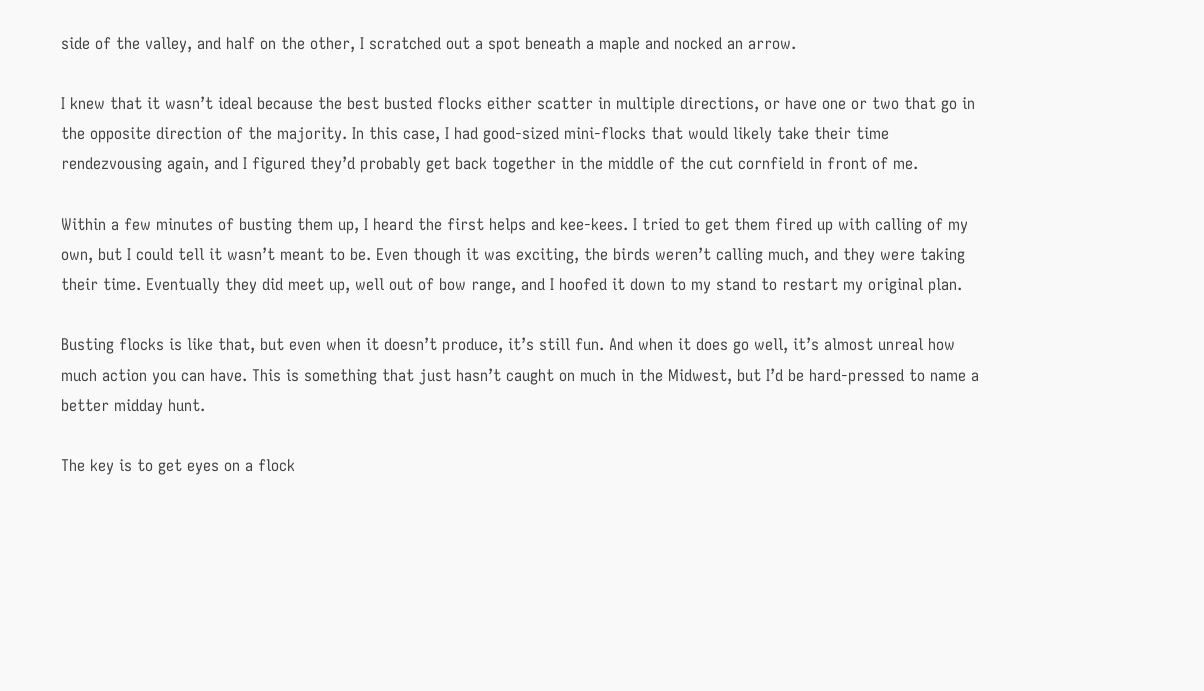side of the valley, and half on the other, I scratched out a spot beneath a maple and nocked an arrow.

I knew that it wasn’t ideal because the best busted flocks either scatter in multiple directions, or have one or two that go in the opposite direction of the majority. In this case, I had good-sized mini-flocks that would likely take their time rendezvousing again, and I figured they’d probably get back together in the middle of the cut cornfield in front of me.

Within a few minutes of busting them up, I heard the first helps and kee-kees. I tried to get them fired up with calling of my own, but I could tell it wasn’t meant to be. Even though it was exciting, the birds weren’t calling much, and they were taking their time. Eventually they did meet up, well out of bow range, and I hoofed it down to my stand to restart my original plan.

Busting flocks is like that, but even when it doesn’t produce, it’s still fun. And when it does go well, it’s almost unreal how much action you can have. This is something that just hasn’t caught on much in the Midwest, but I’d be hard-pressed to name a better midday hunt.

The key is to get eyes on a flock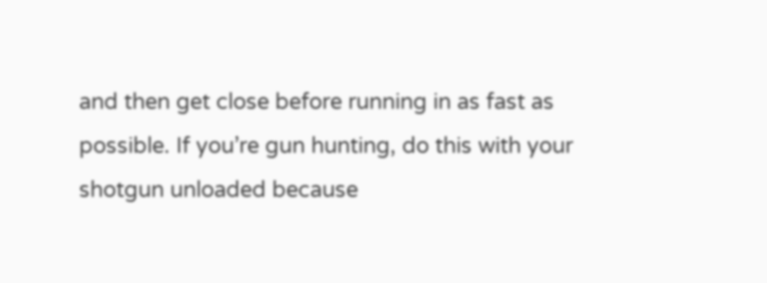and then get close before running in as fast as possible. If you’re gun hunting, do this with your shotgun unloaded because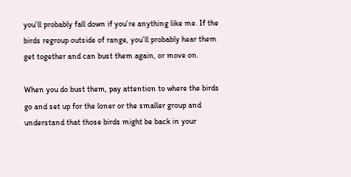you’ll probably fall down if you’re anything like me. If the birds regroup outside of range, you’ll probably hear them get together and can bust them again, or move on.

When you do bust them, pay attention to where the birds go and set up for the loner or the smaller group and understand that those birds might be back in your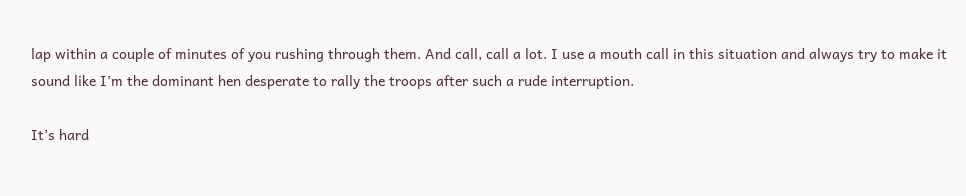lap within a couple of minutes of you rushing through them. And call, call a lot. I use a mouth call in this situation and always try to make it sound like I’m the dominant hen desperate to rally the troops after such a rude interruption.

It’s hard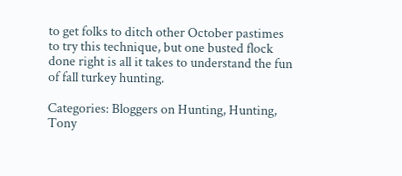to get folks to ditch other October pastimes to try this technique, but one busted flock done right is all it takes to understand the fun of fall turkey hunting.

Categories: Bloggers on Hunting, Hunting, Tony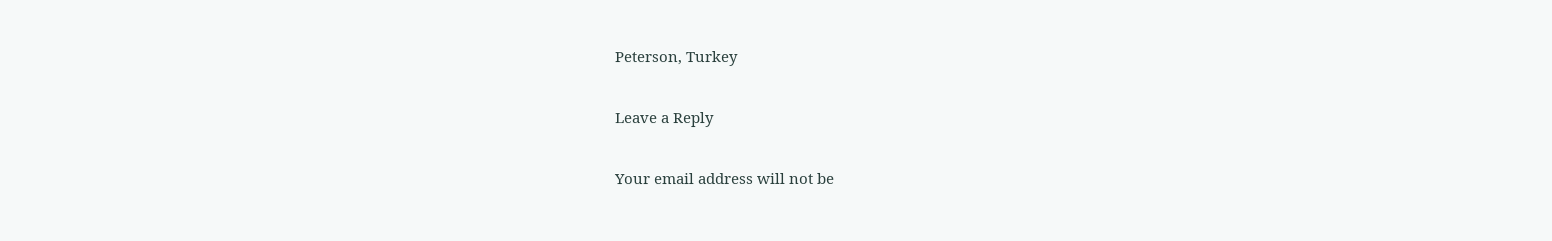Peterson, Turkey

Leave a Reply

Your email address will not be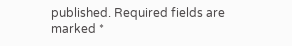published. Required fields are marked *